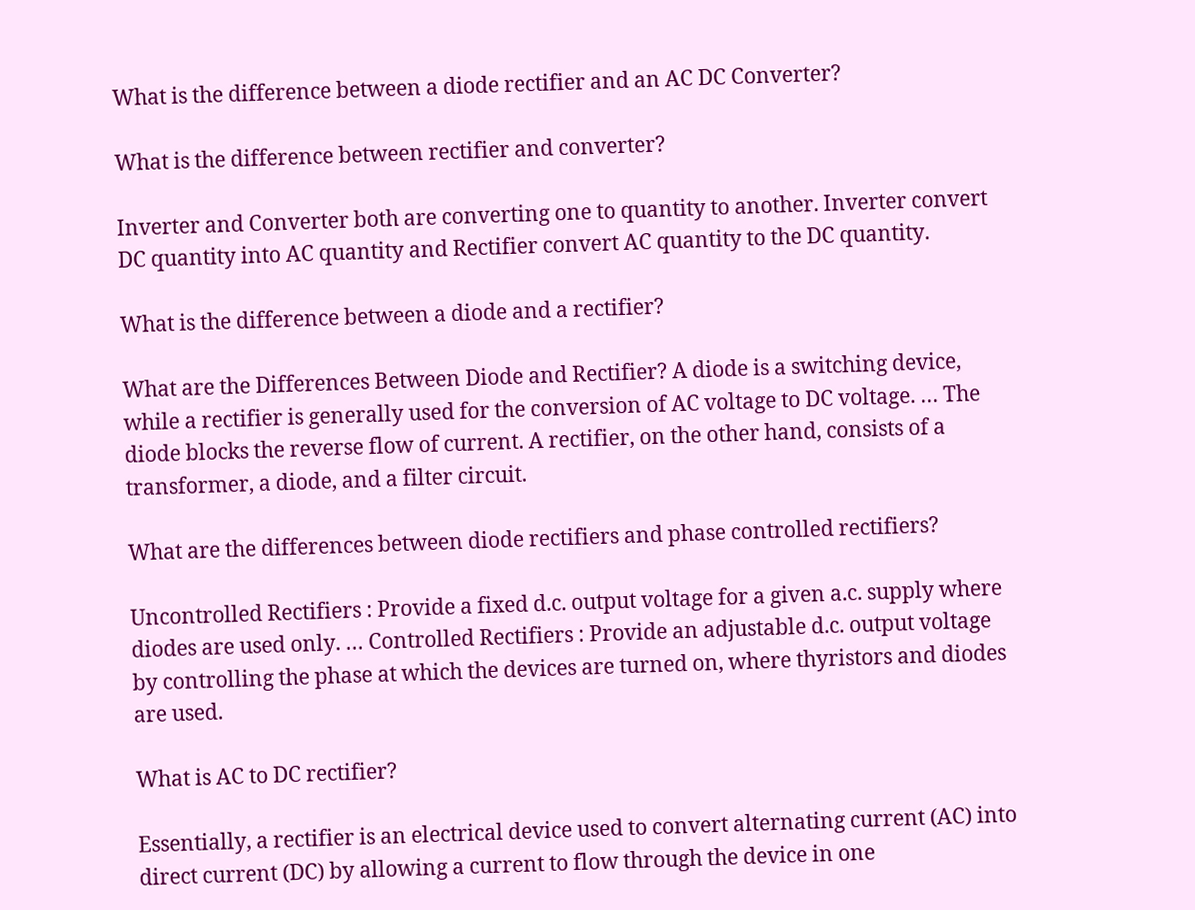What is the difference between a diode rectifier and an AC DC Converter?

What is the difference between rectifier and converter?

Inverter and Converter both are converting one to quantity to another. Inverter convert DC quantity into AC quantity and Rectifier convert AC quantity to the DC quantity.

What is the difference between a diode and a rectifier?

What are the Differences Between Diode and Rectifier? A diode is a switching device, while a rectifier is generally used for the conversion of AC voltage to DC voltage. … The diode blocks the reverse flow of current. A rectifier, on the other hand, consists of a transformer, a diode, and a filter circuit.

What are the differences between diode rectifiers and phase controlled rectifiers?

Uncontrolled Rectifiers : Provide a fixed d.c. output voltage for a given a.c. supply where diodes are used only. … Controlled Rectifiers : Provide an adjustable d.c. output voltage by controlling the phase at which the devices are turned on, where thyristors and diodes are used.

What is AC to DC rectifier?

Essentially, a rectifier is an electrical device used to convert alternating current (AC) into direct current (DC) by allowing a current to flow through the device in one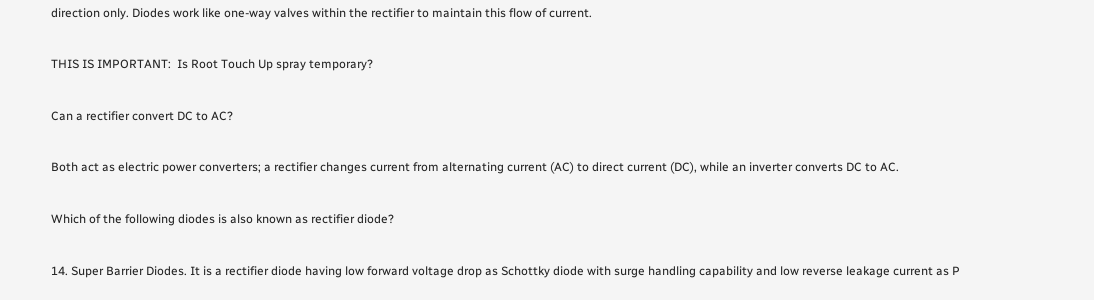direction only. Diodes work like one-way valves within the rectifier to maintain this flow of current.

THIS IS IMPORTANT:  Is Root Touch Up spray temporary?

Can a rectifier convert DC to AC?

Both act as electric power converters; a rectifier changes current from alternating current (AC) to direct current (DC), while an inverter converts DC to AC.

Which of the following diodes is also known as rectifier diode?

14. Super Barrier Diodes. It is a rectifier diode having low forward voltage drop as Schottky diode with surge handling capability and low reverse leakage current as P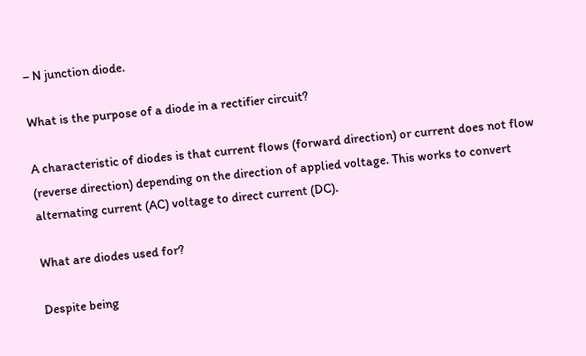– N junction diode.

What is the purpose of a diode in a rectifier circuit?

A characteristic of diodes is that current flows (forward direction) or current does not flow (reverse direction) depending on the direction of applied voltage. This works to convert alternating current (AC) voltage to direct current (DC).

What are diodes used for?

Despite being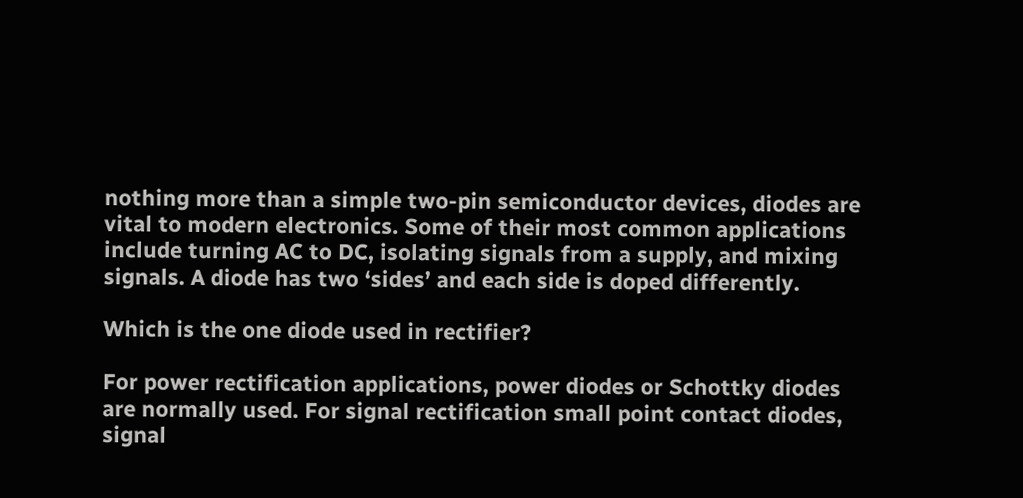nothing more than a simple two-pin semiconductor devices, diodes are vital to modern electronics. Some of their most common applications include turning AC to DC, isolating signals from a supply, and mixing signals. A diode has two ‘sides’ and each side is doped differently.

Which is the one diode used in rectifier?

For power rectification applications, power diodes or Schottky diodes are normally used. For signal rectification small point contact diodes, signal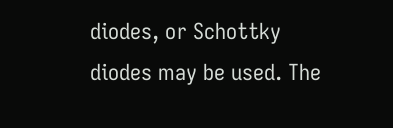diodes, or Schottky diodes may be used. The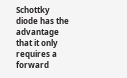Schottky diode has the advantage that it only requires a forward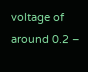voltage of around 0.2 –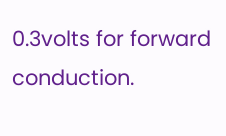0.3volts for forward conduction.